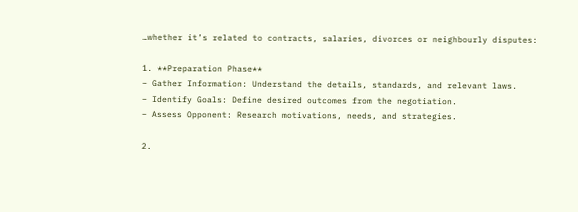…whether it’s related to contracts, salaries, divorces or neighbourly disputes:

1. **Preparation Phase**
– Gather Information: Understand the details, standards, and relevant laws.
– Identify Goals: Define desired outcomes from the negotiation.
– Assess Opponent: Research motivations, needs, and strategies.

2.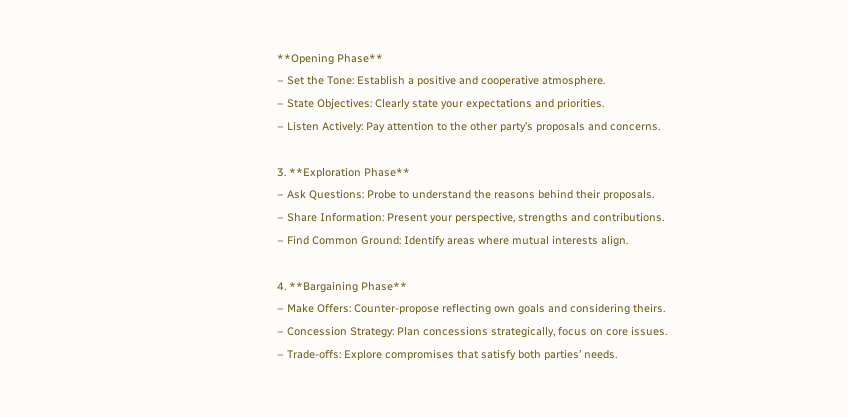**Opening Phase**
– Set the Tone: Establish a positive and cooperative atmosphere.
– State Objectives: Clearly state your expectations and priorities.
– Listen Actively: Pay attention to the other party’s proposals and concerns.

3. **Exploration Phase**
– Ask Questions: Probe to understand the reasons behind their proposals.
– Share Information: Present your perspective, strengths and contributions.
– Find Common Ground: Identify areas where mutual interests align.

4. **Bargaining Phase**
– Make Offers: Counter-propose reflecting own goals and considering theirs.
– Concession Strategy: Plan concessions strategically, focus on core issues.
– Trade-offs: Explore compromises that satisfy both parties’ needs.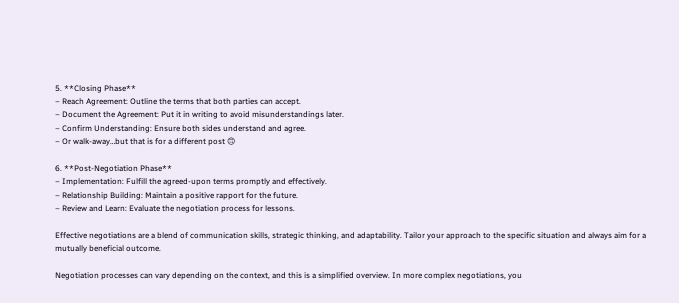5. **Closing Phase**
– Reach Agreement: Outline the terms that both parties can accept.
– Document the Agreement: Put it in writing to avoid misunderstandings later.
– Confirm Understanding: Ensure both sides understand and agree.
– Or walk-away…but that is for a different post 🙃

6. **Post-Negotiation Phase**
– Implementation: Fulfill the agreed-upon terms promptly and effectively.
– Relationship Building: Maintain a positive rapport for the future.
– Review and Learn: Evaluate the negotiation process for lessons.

Effective negotiations are a blend of communication skills, strategic thinking, and adaptability. Tailor your approach to the specific situation and always aim for a mutually beneficial outcome.

Negotiation processes can vary depending on the context, and this is a simplified overview. In more complex negotiations, you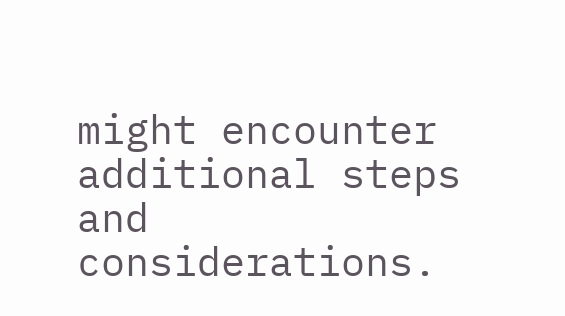might encounter additional steps and considerations.